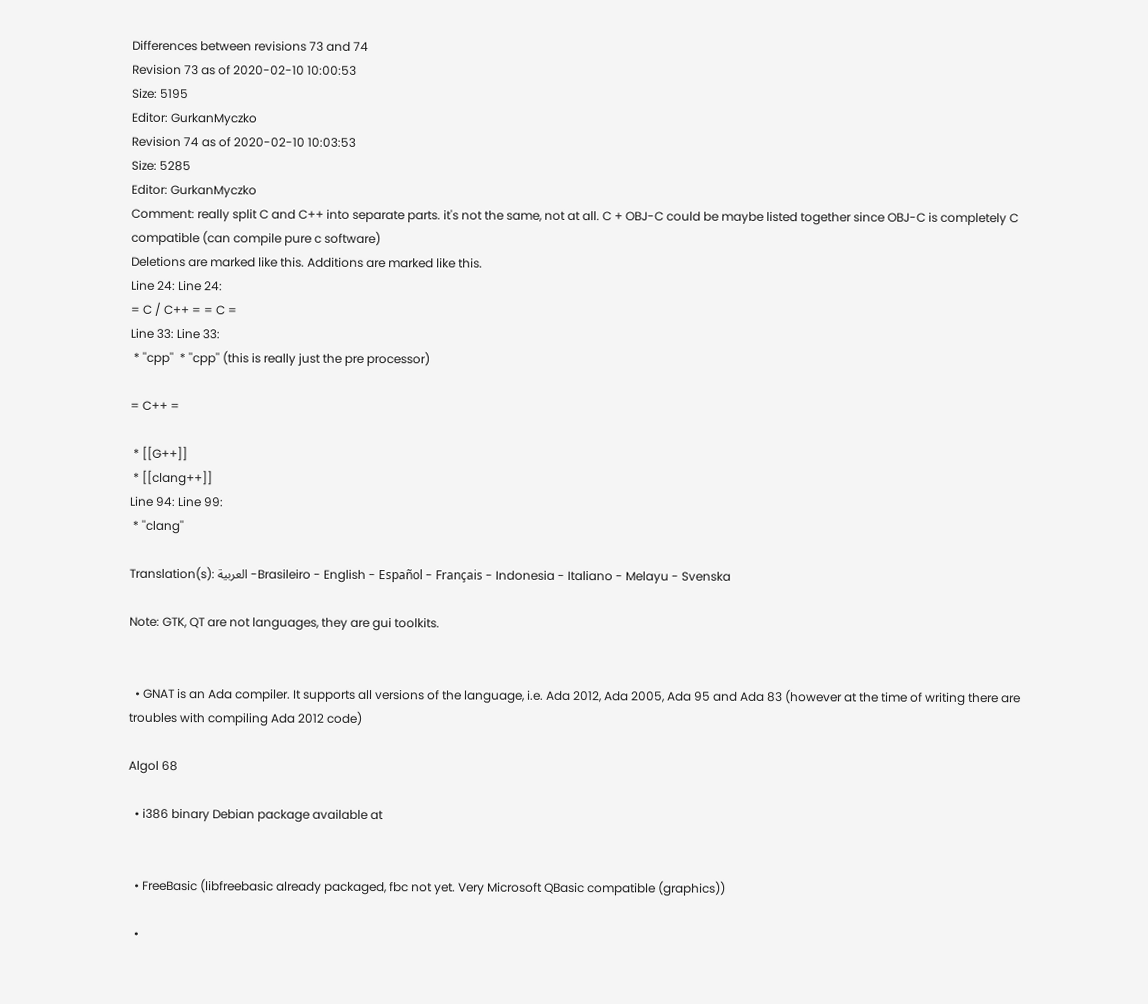Differences between revisions 73 and 74
Revision 73 as of 2020-02-10 10:00:53
Size: 5195
Editor: GurkanMyczko
Revision 74 as of 2020-02-10 10:03:53
Size: 5285
Editor: GurkanMyczko
Comment: really split C and C++ into separate parts. it's not the same, not at all. C + OBJ-C could be maybe listed together since OBJ-C is completely C compatible (can compile pure c software)
Deletions are marked like this. Additions are marked like this.
Line 24: Line 24:
= C / C++ = = C =
Line 33: Line 33:
 * ''cpp''  * ''cpp'' (this is really just the pre processor)

= C++ =

 * [[G++]]
 * [[clang++]]
Line 94: Line 99:
 * ''clang''

Translation(s): العربية -Brasileiro - English - Español - Français - Indonesia - Italiano - Melayu - Svenska

Note: GTK, QT are not languages, they are gui toolkits.


  • GNAT is an Ada compiler. It supports all versions of the language, i.e. Ada 2012, Ada 2005, Ada 95 and Ada 83 (however at the time of writing there are troubles with compiling Ada 2012 code)

Algol 68

  • i386 binary Debian package available at


  • FreeBasic (libfreebasic already packaged, fbc not yet. Very Microsoft QBasic compatible (graphics))

  •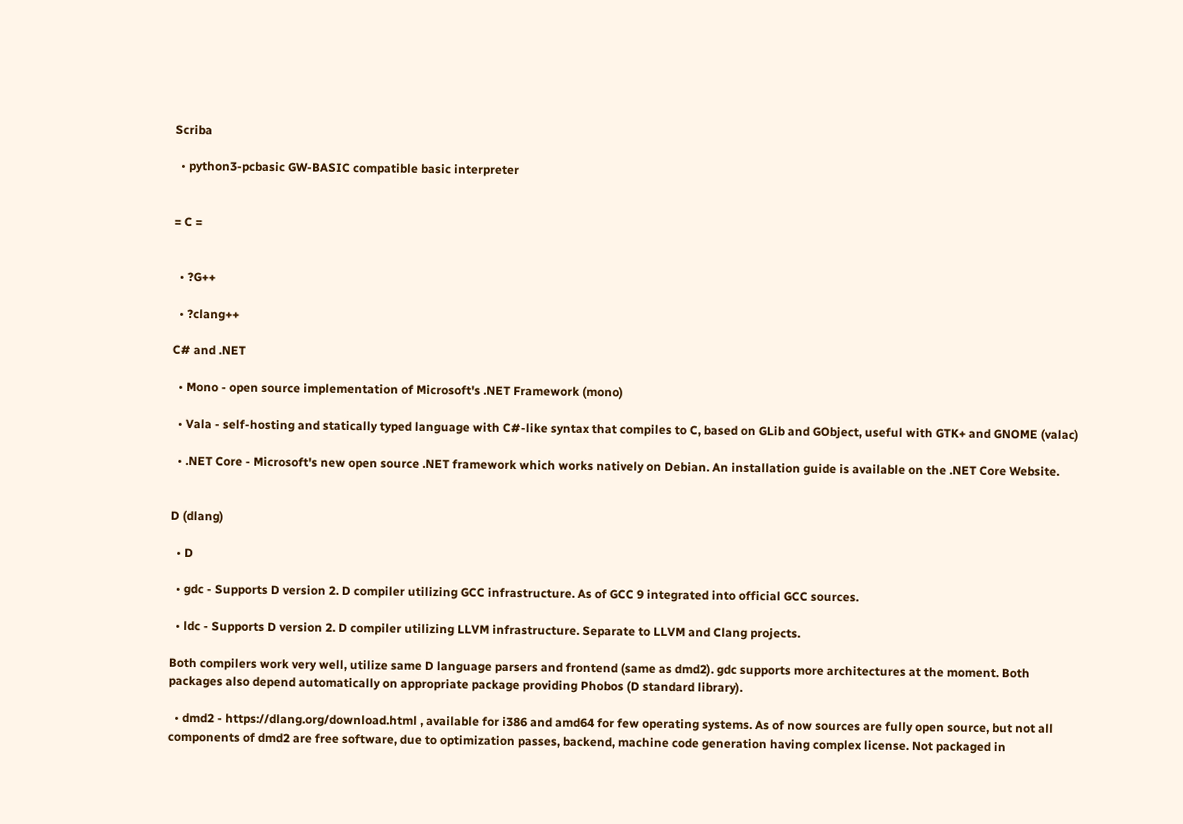Scriba

  • python3-pcbasic GW-BASIC compatible basic interpreter


= C =


  • ?G++

  • ?clang++

C# and .NET

  • Mono - open source implementation of Microsoft's .NET Framework (mono)

  • Vala - self-hosting and statically typed language with C#-like syntax that compiles to C, based on GLib and GObject, useful with GTK+ and GNOME (valac)

  • .NET Core - Microsoft's new open source .NET framework which works natively on Debian. An installation guide is available on the .NET Core Website.


D (dlang)

  • D

  • gdc - Supports D version 2. D compiler utilizing GCC infrastructure. As of GCC 9 integrated into official GCC sources.

  • ldc - Supports D version 2. D compiler utilizing LLVM infrastructure. Separate to LLVM and Clang projects.

Both compilers work very well, utilize same D language parsers and frontend (same as dmd2). gdc supports more architectures at the moment. Both packages also depend automatically on appropriate package providing Phobos (D standard library).

  • dmd2 - https://dlang.org/download.html , available for i386 and amd64 for few operating systems. As of now sources are fully open source, but not all components of dmd2 are free software, due to optimization passes, backend, machine code generation having complex license. Not packaged in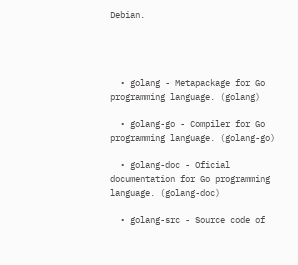Debian.




  • golang - Metapackage for Go programming language. (golang)

  • golang-go - Compiler for Go programming language. (golang-go)

  • golang-doc - Oficial documentation for Go programming language. (golang-doc)

  • golang-src - Source code of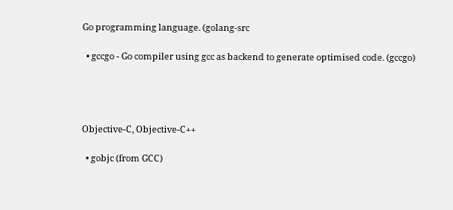Go programming language. (golang-src

  • gccgo - Go compiler using gcc as backend to generate optimised code. (gccgo)




Objective-C, Objective-C++

  • gobjc (from GCC)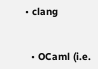• clang


  • OCaml (i.e.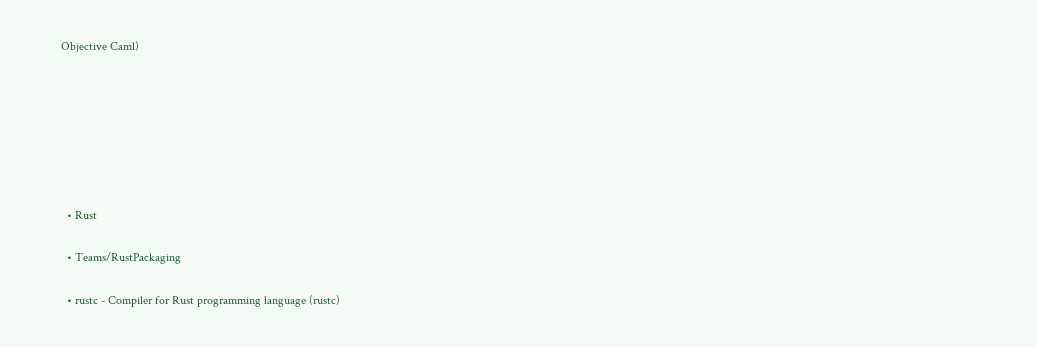Objective Caml)







  • Rust

  • Teams/RustPackaging

  • rustc - Compiler for Rust programming language (rustc)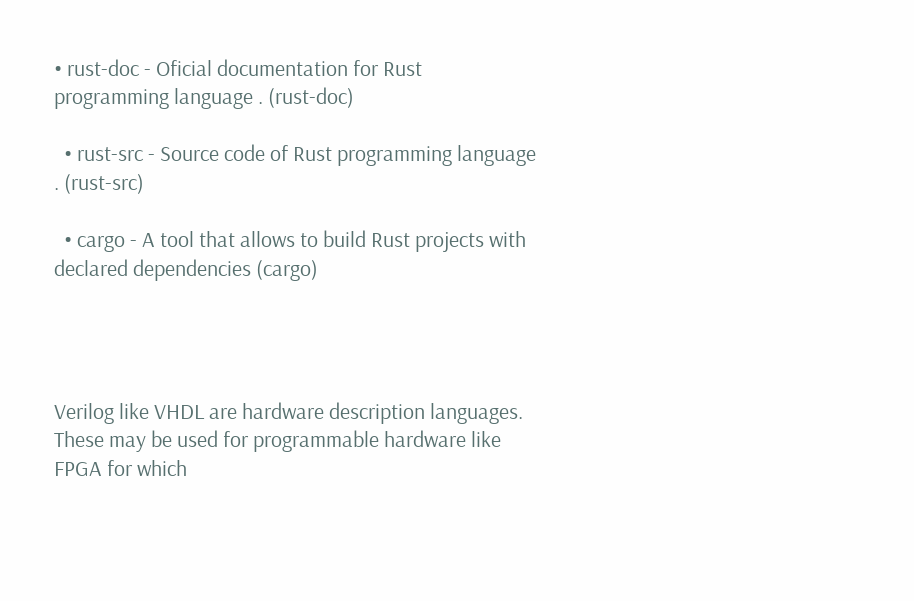• rust-doc - Oficial documentation for Rust programming language . (rust-doc)

  • rust-src - Source code of Rust programming language . (rust-src)

  • cargo - A tool that allows to build Rust projects with declared dependencies (cargo)




Verilog like VHDL are hardware description languages. These may be used for programmable hardware like FPGA for which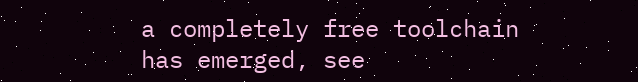a completely free toolchain has emerged, see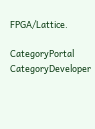FPGA/Lattice.

CategoryPortal CategoryDeveloper